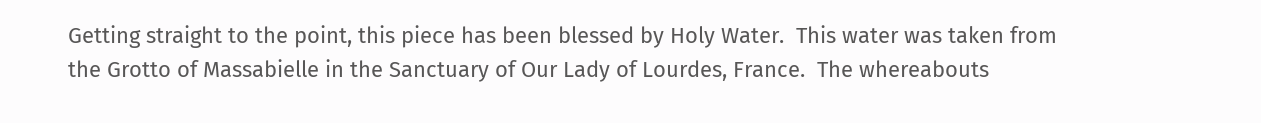Getting straight to the point, this piece has been blessed by Holy Water.  This water was taken from the Grotto of Massabielle in the Sanctuary of Our Lady of Lourdes, France.  The whereabouts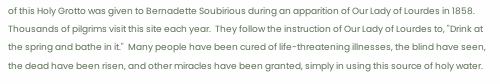of this Holy Grotto was given to Bernadette Soubirious during an apparition of Our Lady of Lourdes in 1858.  Thousands of pilgrims visit this site each year.  They follow the instruction of Our Lady of Lourdes to, "Drink at the spring and bathe in it."  Many people have been cured of life-threatening illnesses, the blind have seen, the dead have been risen, and other miracles have been granted, simply in using this source of holy water.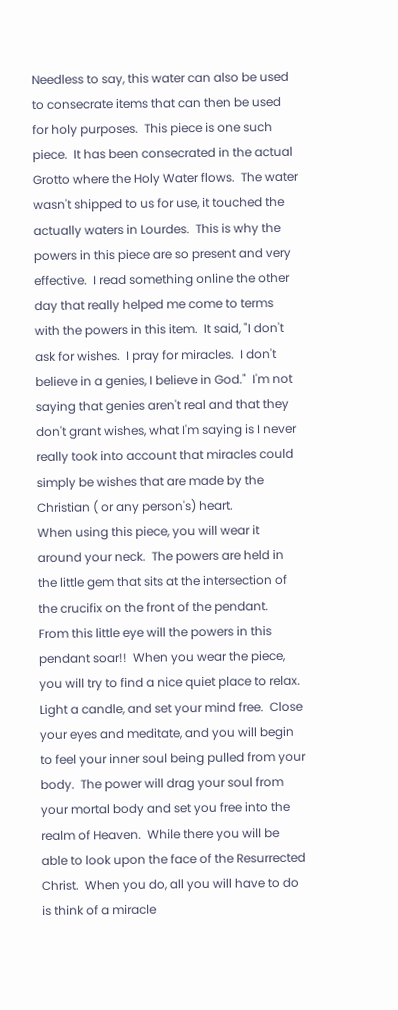Needless to say, this water can also be used to consecrate items that can then be used for holy purposes.  This piece is one such piece.  It has been consecrated in the actual Grotto where the Holy Water flows.  The water wasn't shipped to us for use, it touched the actually waters in Lourdes.  This is why the powers in this piece are so present and very effective.  I read something online the other day that really helped me come to terms with the powers in this item.  It said, "I don't ask for wishes.  I pray for miracles.  I don't believe in a genies, I believe in God."  I'm not saying that genies aren't real and that they don't grant wishes, what I'm saying is I never really took into account that miracles could simply be wishes that are made by the Christian ( or any person's) heart.
When using this piece, you will wear it around your neck.  The powers are held in the little gem that sits at the intersection of the crucifix on the front of the pendant.  From this little eye will the powers in this pendant soar!!  When you wear the piece, you will try to find a nice quiet place to relax.  Light a candle, and set your mind free.  Close your eyes and meditate, and you will begin to feel your inner soul being pulled from your body.  The power will drag your soul from your mortal body and set you free into the realm of Heaven.  While there you will be able to look upon the face of the Resurrected Christ.  When you do, all you will have to do is think of a miracle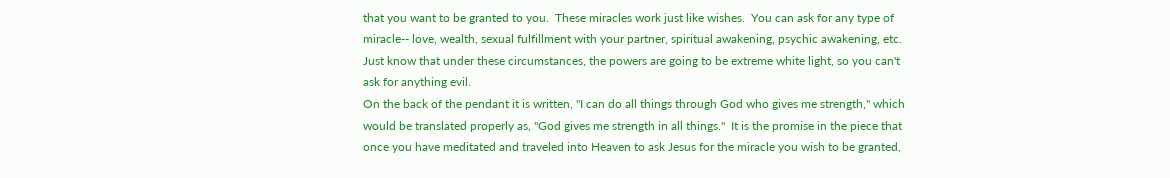that you want to be granted to you.  These miracles work just like wishes.  You can ask for any type of miracle-- love, wealth, sexual fulfillment with your partner, spiritual awakening, psychic awakening, etc.  Just know that under these circumstances, the powers are going to be extreme white light, so you can't ask for anything evil.
On the back of the pendant it is written, "I can do all things through God who gives me strength," which would be translated properly as, "God gives me strength in all things."  It is the promise in the piece that once you have meditated and traveled into Heaven to ask Jesus for the miracle you wish to be granted,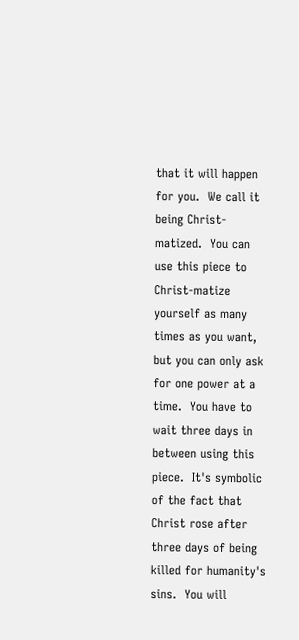that it will happen for you.  We call it being Christ-matized.  You can use this piece to Christ-matize yourself as many times as you want, but you can only ask for one power at a time.  You have to wait three days in between using this piece.  It's symbolic of the fact that Christ rose after three days of being killed for humanity's sins.  You will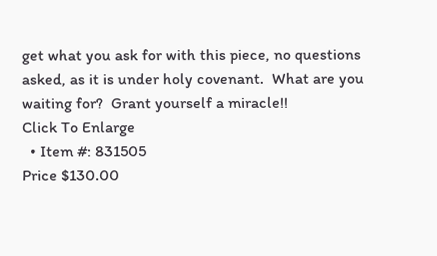get what you ask for with this piece, no questions asked, as it is under holy covenant.  What are you waiting for?  Grant yourself a miracle!!
Click To Enlarge
  • Item #: 831505
Price $130.00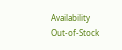Availability Out-of-Stock